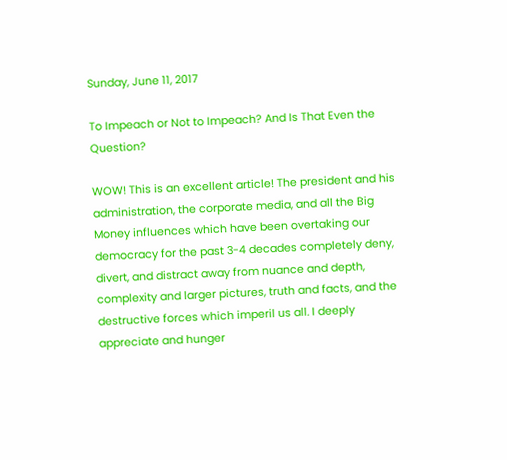Sunday, June 11, 2017

To Impeach or Not to Impeach? And Is That Even the Question?

WOW! This is an excellent article! The president and his administration, the corporate media, and all the Big Money influences which have been overtaking our democracy for the past 3-4 decades completely deny, divert, and distract away from nuance and depth, complexity and larger pictures, truth and facts, and the destructive forces which imperil us all. I deeply appreciate and hunger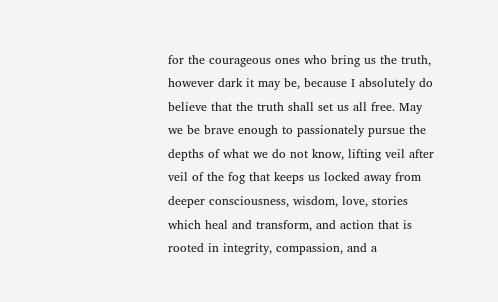for the courageous ones who bring us the truth, however dark it may be, because I absolutely do believe that the truth shall set us all free. May we be brave enough to passionately pursue the depths of what we do not know, lifting veil after veil of the fog that keeps us locked away from deeper consciousness, wisdom, love, stories which heal and transform, and action that is rooted in integrity, compassion, and a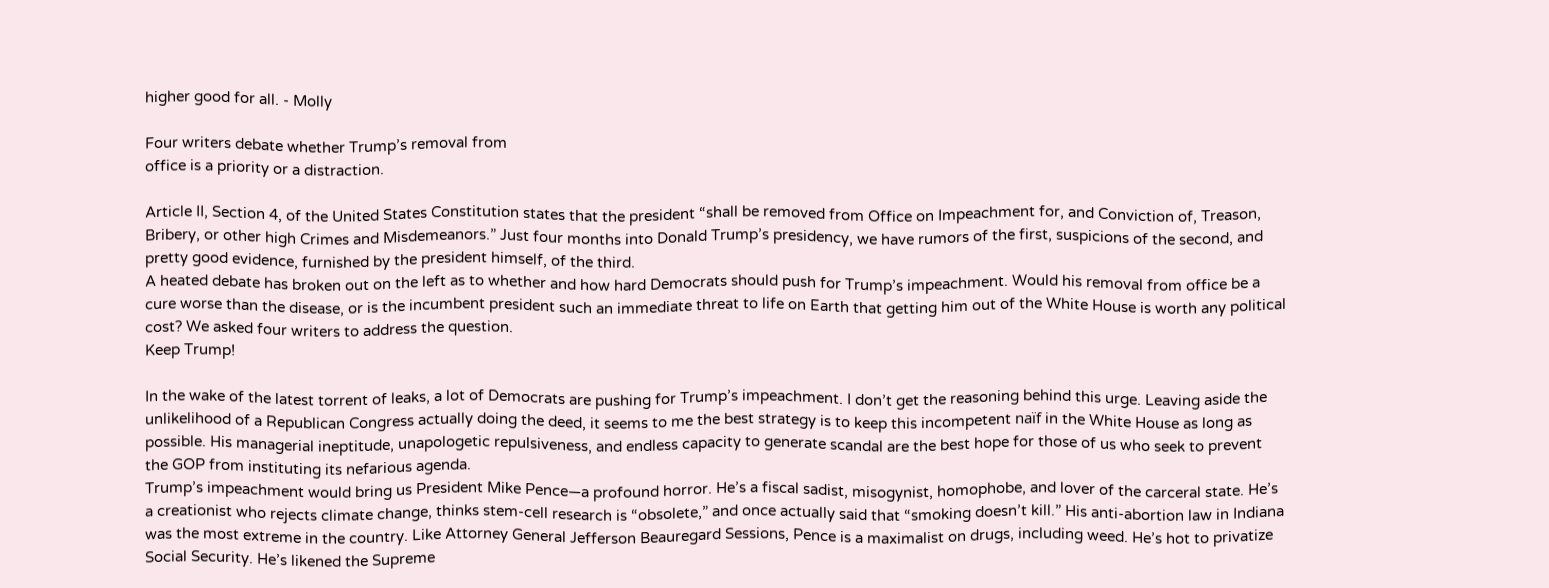higher good for all. - Molly

Four writers debate whether Trump’s removal from
office is a priority or a distraction.

Article II, Section 4, of the United States Constitution states that the president “shall be removed from Office on Impeachment for, and Conviction of, Treason, Bribery, or other high Crimes and Misdemeanors.” Just four months into Donald Trump’s presidency, we have rumors of the first, suspicions of the second, and pretty good evidence, furnished by the president himself, of the third.
A heated debate has broken out on the left as to whether and how hard Democrats should push for Trump’s impeachment. Would his removal from office be a cure worse than the disease, or is the incumbent president such an immediate threat to life on Earth that getting him out of the White House is worth any political cost? We asked four writers to address the question.
Keep Trump!

In the wake of the latest torrent of leaks, a lot of Democrats are pushing for Trump’s impeachment. I don’t get the reasoning behind this urge. Leaving aside the unlikelihood of a Republican Congress actually doing the deed, it seems to me the best strategy is to keep this incompetent naïf in the White House as long as possible. His managerial ineptitude, unapologetic repulsiveness, and endless capacity to generate scandal are the best hope for those of us who seek to prevent the GOP from instituting its nefarious agenda.
Trump’s impeachment would bring us President Mike Pence—a profound horror. He’s a fiscal sadist, misogynist, homophobe, and lover of the carceral state. He’s a creationist who rejects climate change, thinks stem-cell research is “obsolete,” and once actually said that “smoking doesn’t kill.” His anti-abortion law in Indiana was the most extreme in the country. Like Attorney General Jefferson Beauregard Sessions, Pence is a maximalist on drugs, including weed. He’s hot to privatize Social Security. He’s likened the Supreme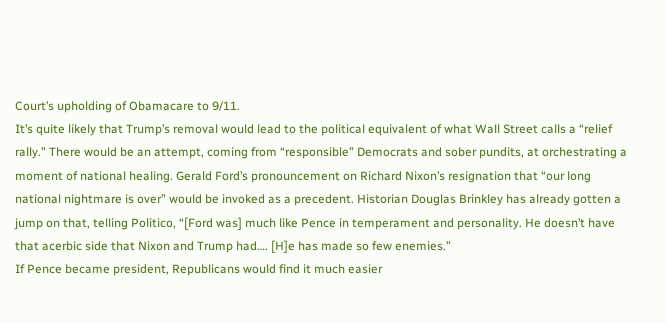Court’s upholding of Obamacare to 9/11.
It’s quite likely that Trump’s removal would lead to the political equivalent of what Wall Street calls a “relief rally.” There would be an attempt, coming from “responsible” Democrats and sober pundits, at orchestrating a moment of national healing. Gerald Ford’s pronouncement on Richard Nixon’s resignation that “our long national nightmare is over” would be invoked as a precedent. Historian Douglas Brinkley has already gotten a jump on that, telling Politico, “[Ford was] much like Pence in temperament and personality. He doesn’t have that acerbic side that Nixon and Trump had…. [H]e has made so few enemies.”
If Pence became president, Republicans would find it much easier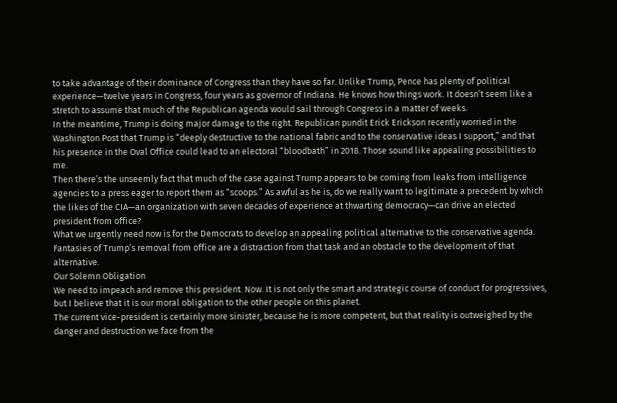to take advantage of their dominance of Congress than they have so far. Unlike Trump, Pence has plenty of political experience—twelve years in Congress, four years as governor of Indiana. He knows how things work. It doesn’t seem like a stretch to assume that much of the Republican agenda would sail through Congress in a matter of weeks.
In the meantime, Trump is doing major damage to the right. Republican pundit Erick Erickson recently worried in the Washington Post that Trump is “deeply destructive to the national fabric and to the conservative ideas I support,” and that his presence in the Oval Office could lead to an electoral “bloodbath” in 2018. Those sound like appealing possibilities to me.
Then there’s the unseemly fact that much of the case against Trump appears to be coming from leaks from intelligence agencies to a press eager to report them as “scoops.” As awful as he is, do we really want to legitimate a precedent by which the likes of the CIA—an organization with seven decades of experience at thwarting democracy—can drive an elected president from office?
What we urgently need now is for the Democrats to develop an appealing political alternative to the conservative agenda. Fantasies of Trump’s removal from office are a distraction from that task and an obstacle to the development of that alternative.
Our Solemn Obligation
We need to impeach and remove this president. Now. It is not only the smart and strategic course of conduct for progressives, but I believe that it is our moral obligation to the other people on this planet.
The current vice-president is certainly more sinister, because he is more competent, but that reality is outweighed by the danger and destruction we face from the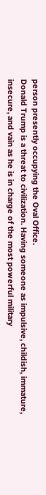person presently occupying the Oval Office.
Donald Trump is a threat to civilization. Having someone as impulsive, childish, immature, insecure, and vain as he is in charge of the most powerful military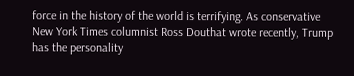force in the history of the world is terrifying. As conservative New York Times columnist Ross Douthat wrote recently, Trump has the personality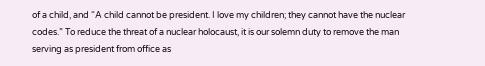of a child, and “A child cannot be president. I love my children; they cannot have the nuclear codes.” To reduce the threat of a nuclear holocaust, it is our solemn duty to remove the man serving as president from office as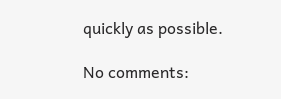quickly as possible.

No comments: